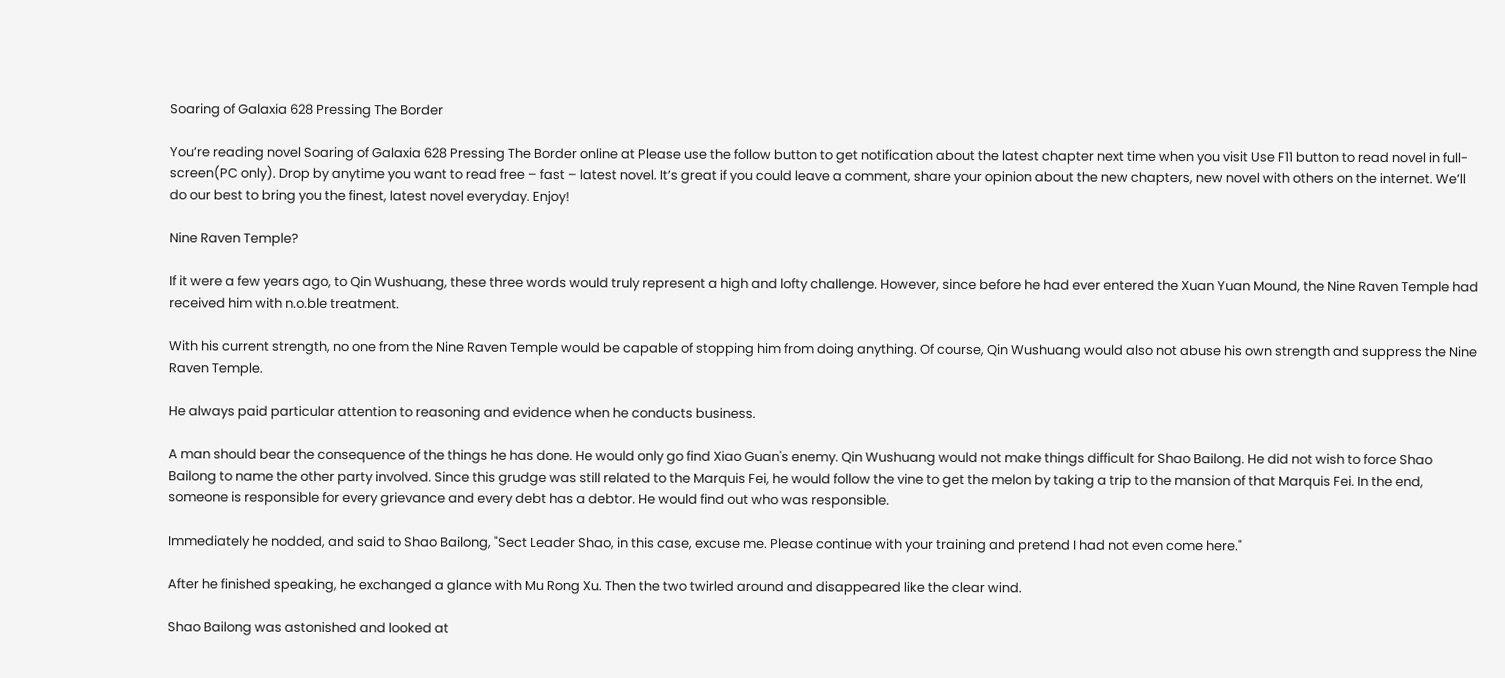Soaring of Galaxia 628 Pressing The Border

You’re reading novel Soaring of Galaxia 628 Pressing The Border online at Please use the follow button to get notification about the latest chapter next time when you visit Use F11 button to read novel in full-screen(PC only). Drop by anytime you want to read free – fast – latest novel. It’s great if you could leave a comment, share your opinion about the new chapters, new novel with others on the internet. We’ll do our best to bring you the finest, latest novel everyday. Enjoy!

Nine Raven Temple?

If it were a few years ago, to Qin Wushuang, these three words would truly represent a high and lofty challenge. However, since before he had ever entered the Xuan Yuan Mound, the Nine Raven Temple had received him with n.o.ble treatment.

With his current strength, no one from the Nine Raven Temple would be capable of stopping him from doing anything. Of course, Qin Wushuang would also not abuse his own strength and suppress the Nine Raven Temple.

He always paid particular attention to reasoning and evidence when he conducts business.

A man should bear the consequence of the things he has done. He would only go find Xiao Guan's enemy. Qin Wushuang would not make things difficult for Shao Bailong. He did not wish to force Shao Bailong to name the other party involved. Since this grudge was still related to the Marquis Fei, he would follow the vine to get the melon by taking a trip to the mansion of that Marquis Fei. In the end, someone is responsible for every grievance and every debt has a debtor. He would find out who was responsible.

Immediately he nodded, and said to Shao Bailong, "Sect Leader Shao, in this case, excuse me. Please continue with your training and pretend I had not even come here."

After he finished speaking, he exchanged a glance with Mu Rong Xu. Then the two twirled around and disappeared like the clear wind.

Shao Bailong was astonished and looked at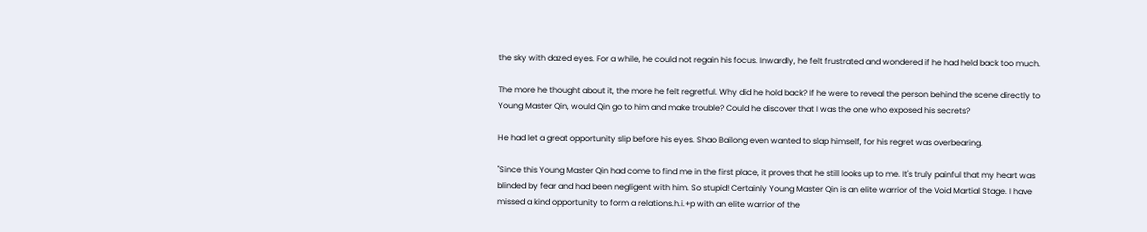the sky with dazed eyes. For a while, he could not regain his focus. Inwardly, he felt frustrated and wondered if he had held back too much.

The more he thought about it, the more he felt regretful. Why did he hold back? If he were to reveal the person behind the scene directly to Young Master Qin, would Qin go to him and make trouble? Could he discover that I was the one who exposed his secrets?

He had let a great opportunity slip before his eyes. Shao Bailong even wanted to slap himself, for his regret was overbearing.

"Since this Young Master Qin had come to find me in the first place, it proves that he still looks up to me. It's truly painful that my heart was blinded by fear and had been negligent with him. So stupid! Certainly Young Master Qin is an elite warrior of the Void Martial Stage. I have missed a kind opportunity to form a relations.h.i.+p with an elite warrior of the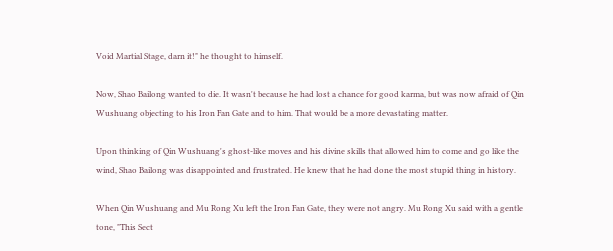Void Martial Stage, darn it!" he thought to himself.

Now, Shao Bailong wanted to die. It wasn't because he had lost a chance for good karma, but was now afraid of Qin Wushuang objecting to his Iron Fan Gate and to him. That would be a more devastating matter.

Upon thinking of Qin Wushuang's ghost-like moves and his divine skills that allowed him to come and go like the wind, Shao Bailong was disappointed and frustrated. He knew that he had done the most stupid thing in history.

When Qin Wushuang and Mu Rong Xu left the Iron Fan Gate, they were not angry. Mu Rong Xu said with a gentle tone, "This Sect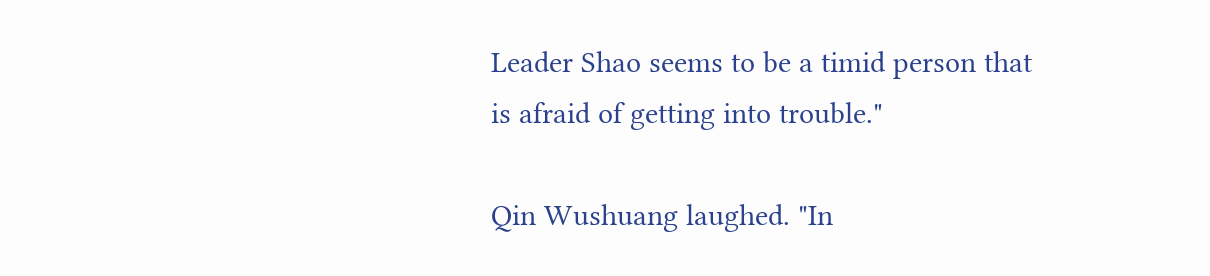Leader Shao seems to be a timid person that is afraid of getting into trouble."

Qin Wushuang laughed. "In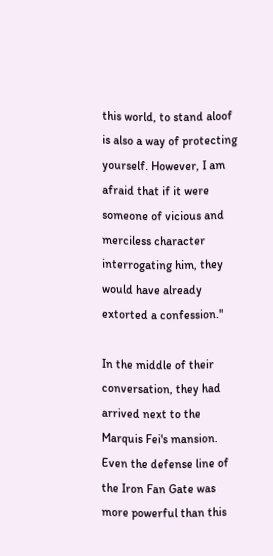this world, to stand aloof is also a way of protecting yourself. However, I am afraid that if it were someone of vicious and merciless character interrogating him, they would have already extorted a confession."

In the middle of their conversation, they had arrived next to the Marquis Fei's mansion. Even the defense line of the Iron Fan Gate was more powerful than this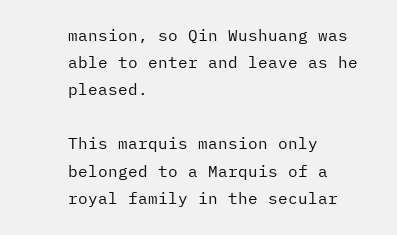mansion, so Qin Wushuang was able to enter and leave as he pleased.

This marquis mansion only belonged to a Marquis of a royal family in the secular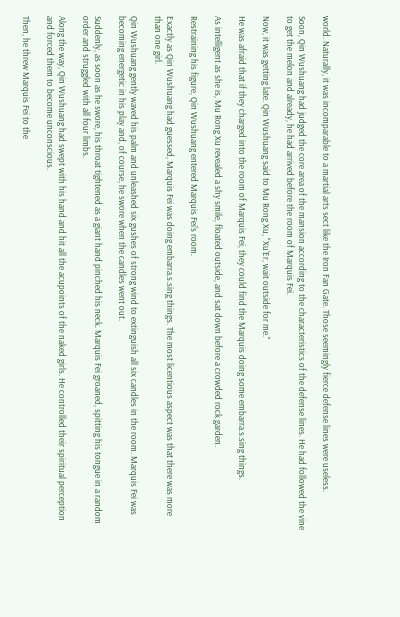world. Naturally, it was incomparable to a martial arts sect like the Iron Fan Gate. Those seemingly fierce defense lines were useless.

Soon, Qin Wushuang had judged the core area of the mansion according to the characteristics of the defense lines. He had followed the vine to get the melon and already, he had arrived before the room of Marquis Fei.

Now, it was getting late. Qin Wushuang said to Mu Rong Xu, "Xu'Er, wait outside for me."

He was afraid that if they charged into the room of Marquis Fei, they could find the Marquis doing some embarra.s.sing things.

As intelligent as she is, Mu Rong Xu revealed a shy smile, floated outside, and sat down before a crowded rock garden.

Restraining his figure, Qin Wushuang entered Marquis Fei's room.

Exactly as Qin Wushuang had guessed, Marquis Fei was doing embarra.s.sing things. The most licentious aspect was that there was more than one girl.

Qin Wushuang gently waved his palm and unleashed six gushes of strong wind to extinguish all six candles in the room. Marquis Fei was becoming energetic in his play and, of course, he swore when the candles went out.

Suddenly, as soon as he swore, his throat tightened as a giant hand pinched his neck. Marquis Fei groaned, spitting his tongue in a random order and struggled with all four limbs.

Along the way, Qin Wushuang had swept with his hand and hit all the acupoints of the naked girls. He controlled their spiritual perception and forced them to become unconscious.

Then, he threw Marquis Fei to the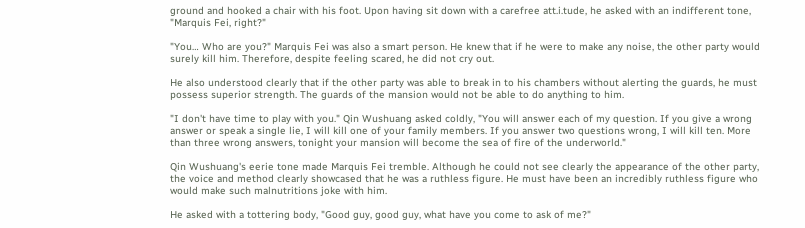ground and hooked a chair with his foot. Upon having sit down with a carefree att.i.tude, he asked with an indifferent tone, "Marquis Fei, right?"

"You… Who are you?" Marquis Fei was also a smart person. He knew that if he were to make any noise, the other party would surely kill him. Therefore, despite feeling scared, he did not cry out.

He also understood clearly that if the other party was able to break in to his chambers without alerting the guards, he must possess superior strength. The guards of the mansion would not be able to do anything to him.

"I don't have time to play with you." Qin Wushuang asked coldly, "You will answer each of my question. If you give a wrong answer or speak a single lie, I will kill one of your family members. If you answer two questions wrong, I will kill ten. More than three wrong answers, tonight your mansion will become the sea of fire of the underworld."

Qin Wushuang's eerie tone made Marquis Fei tremble. Although he could not see clearly the appearance of the other party, the voice and method clearly showcased that he was a ruthless figure. He must have been an incredibly ruthless figure who would make such malnutritions joke with him.

He asked with a tottering body, "Good guy, good guy, what have you come to ask of me?"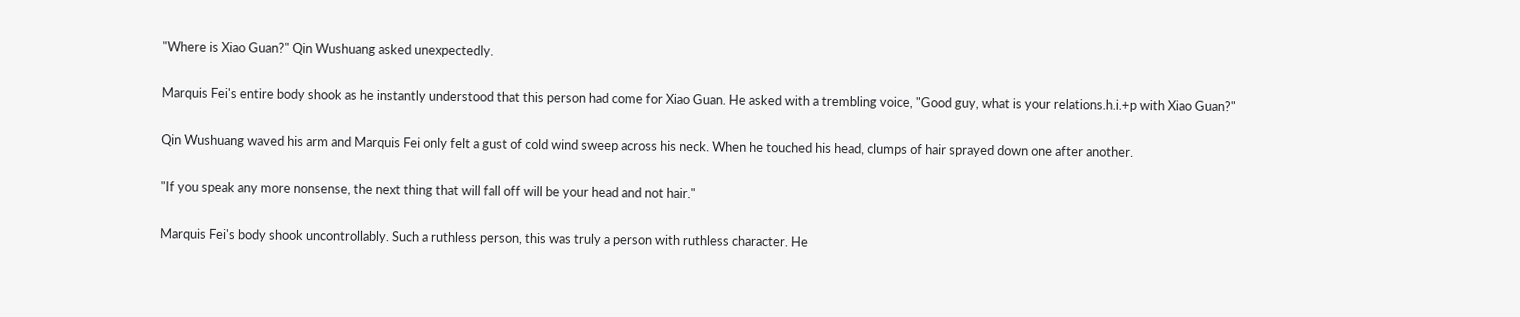"Where is Xiao Guan?" Qin Wushuang asked unexpectedly.

Marquis Fei's entire body shook as he instantly understood that this person had come for Xiao Guan. He asked with a trembling voice, "Good guy, what is your relations.h.i.+p with Xiao Guan?"

Qin Wushuang waved his arm and Marquis Fei only felt a gust of cold wind sweep across his neck. When he touched his head, clumps of hair sprayed down one after another.

"If you speak any more nonsense, the next thing that will fall off will be your head and not hair."

Marquis Fei's body shook uncontrollably. Such a ruthless person, this was truly a person with ruthless character. He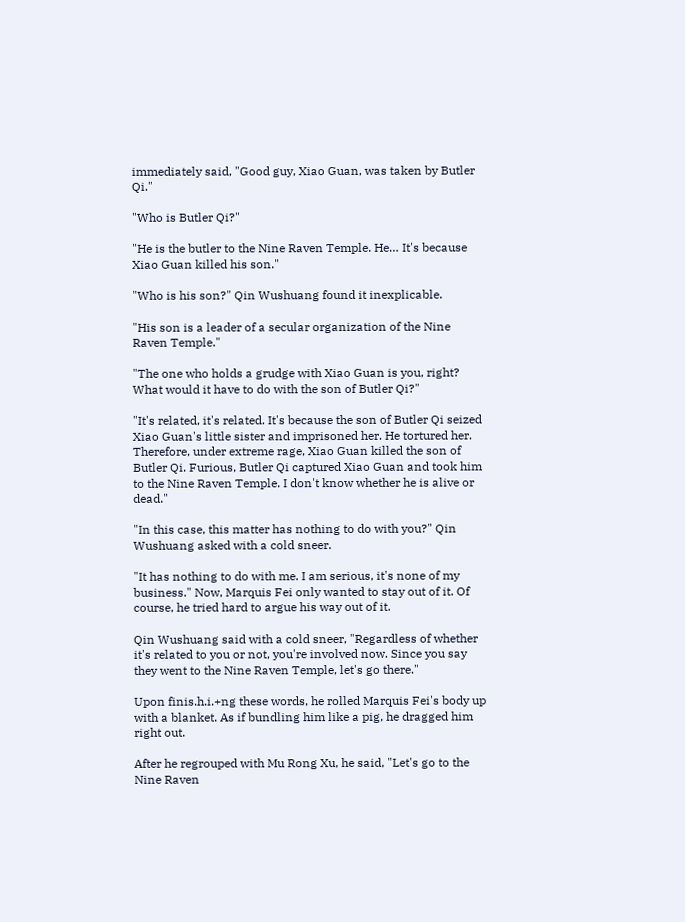immediately said, "Good guy, Xiao Guan, was taken by Butler Qi."

"Who is Butler Qi?"

"He is the butler to the Nine Raven Temple. He… It's because Xiao Guan killed his son."

"Who is his son?" Qin Wushuang found it inexplicable.

"His son is a leader of a secular organization of the Nine Raven Temple."

"The one who holds a grudge with Xiao Guan is you, right? What would it have to do with the son of Butler Qi?"

"It's related, it's related. It's because the son of Butler Qi seized Xiao Guan's little sister and imprisoned her. He tortured her. Therefore, under extreme rage, Xiao Guan killed the son of Butler Qi. Furious, Butler Qi captured Xiao Guan and took him to the Nine Raven Temple. I don't know whether he is alive or dead."

"In this case, this matter has nothing to do with you?" Qin Wushuang asked with a cold sneer.

"It has nothing to do with me. I am serious, it's none of my business." Now, Marquis Fei only wanted to stay out of it. Of course, he tried hard to argue his way out of it.

Qin Wushuang said with a cold sneer, "Regardless of whether it's related to you or not, you're involved now. Since you say they went to the Nine Raven Temple, let's go there."

Upon finis.h.i.+ng these words, he rolled Marquis Fei's body up with a blanket. As if bundling him like a pig, he dragged him right out.

After he regrouped with Mu Rong Xu, he said, "Let's go to the Nine Raven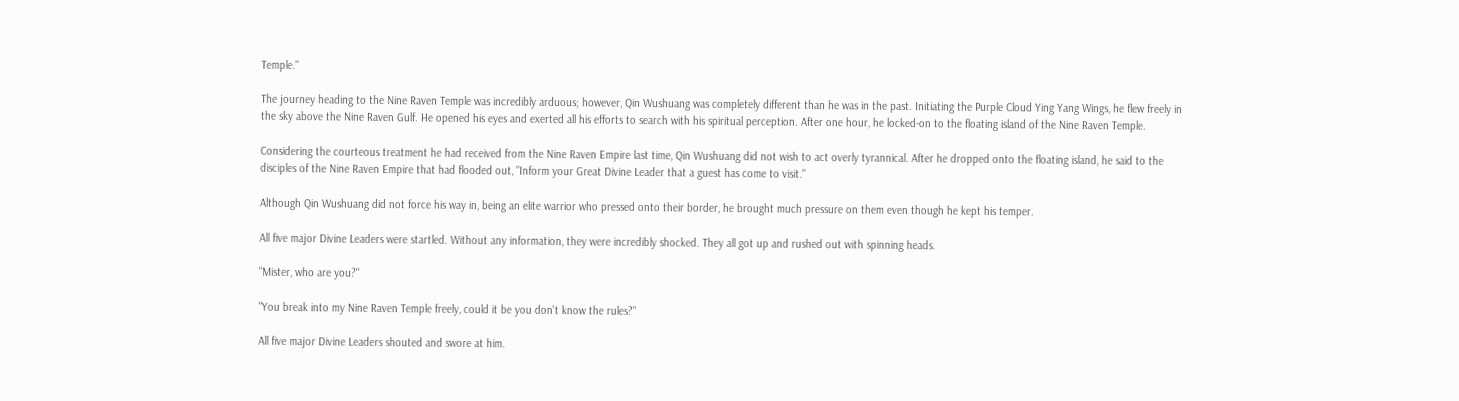Temple."

The journey heading to the Nine Raven Temple was incredibly arduous; however, Qin Wushuang was completely different than he was in the past. Initiating the Purple Cloud Ying Yang Wings, he flew freely in the sky above the Nine Raven Gulf. He opened his eyes and exerted all his efforts to search with his spiritual perception. After one hour, he locked-on to the floating island of the Nine Raven Temple.

Considering the courteous treatment he had received from the Nine Raven Empire last time, Qin Wushuang did not wish to act overly tyrannical. After he dropped onto the floating island, he said to the disciples of the Nine Raven Empire that had flooded out, "Inform your Great Divine Leader that a guest has come to visit."

Although Qin Wushuang did not force his way in, being an elite warrior who pressed onto their border, he brought much pressure on them even though he kept his temper.

All five major Divine Leaders were startled. Without any information, they were incredibly shocked. They all got up and rushed out with spinning heads.

"Mister, who are you?"

"You break into my Nine Raven Temple freely, could it be you don't know the rules?"

All five major Divine Leaders shouted and swore at him.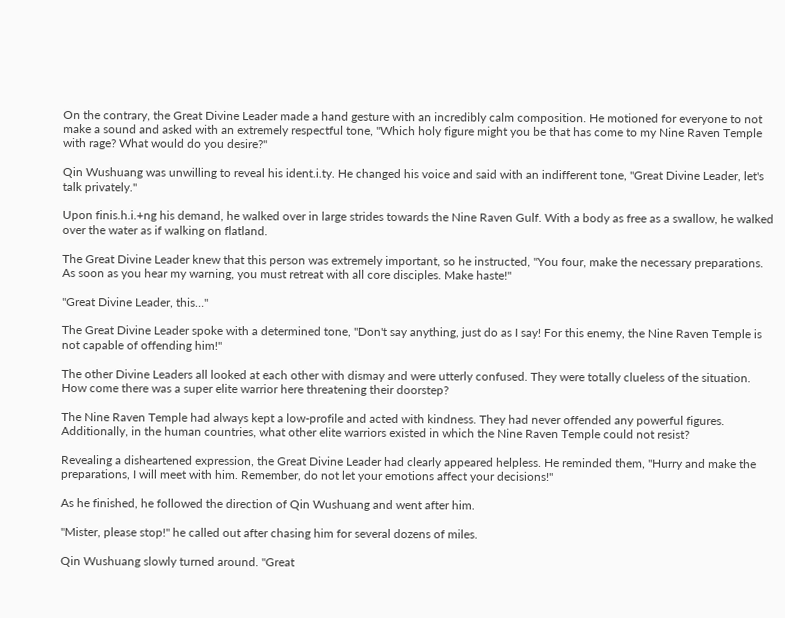On the contrary, the Great Divine Leader made a hand gesture with an incredibly calm composition. He motioned for everyone to not make a sound and asked with an extremely respectful tone, "Which holy figure might you be that has come to my Nine Raven Temple with rage? What would do you desire?"

Qin Wushuang was unwilling to reveal his ident.i.ty. He changed his voice and said with an indifferent tone, "Great Divine Leader, let's talk privately."

Upon finis.h.i.+ng his demand, he walked over in large strides towards the Nine Raven Gulf. With a body as free as a swallow, he walked over the water as if walking on flatland.

The Great Divine Leader knew that this person was extremely important, so he instructed, "You four, make the necessary preparations. As soon as you hear my warning, you must retreat with all core disciples. Make haste!"

"Great Divine Leader, this…"

The Great Divine Leader spoke with a determined tone, "Don't say anything, just do as I say! For this enemy, the Nine Raven Temple is not capable of offending him!"

The other Divine Leaders all looked at each other with dismay and were utterly confused. They were totally clueless of the situation. How come there was a super elite warrior here threatening their doorstep?

The Nine Raven Temple had always kept a low-profile and acted with kindness. They had never offended any powerful figures. Additionally, in the human countries, what other elite warriors existed in which the Nine Raven Temple could not resist?

Revealing a disheartened expression, the Great Divine Leader had clearly appeared helpless. He reminded them, "Hurry and make the preparations, I will meet with him. Remember, do not let your emotions affect your decisions!"

As he finished, he followed the direction of Qin Wushuang and went after him.

"Mister, please stop!" he called out after chasing him for several dozens of miles.

Qin Wushuang slowly turned around. "Great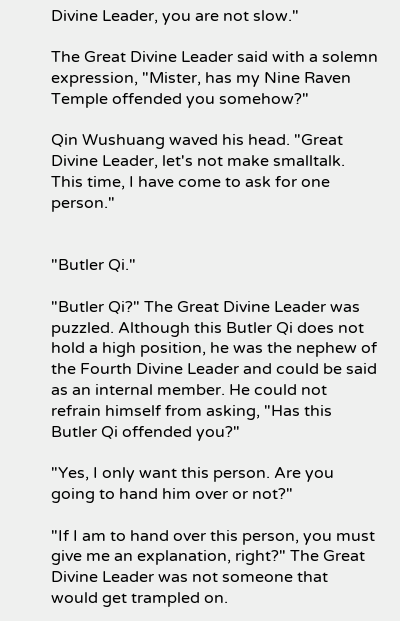Divine Leader, you are not slow."

The Great Divine Leader said with a solemn expression, "Mister, has my Nine Raven Temple offended you somehow?"

Qin Wushuang waved his head. "Great Divine Leader, let's not make smalltalk. This time, I have come to ask for one person."


"Butler Qi."

"Butler Qi?" The Great Divine Leader was puzzled. Although this Butler Qi does not hold a high position, he was the nephew of the Fourth Divine Leader and could be said as an internal member. He could not refrain himself from asking, "Has this Butler Qi offended you?"

"Yes, I only want this person. Are you going to hand him over or not?"

"If I am to hand over this person, you must give me an explanation, right?" The Great Divine Leader was not someone that would get trampled on.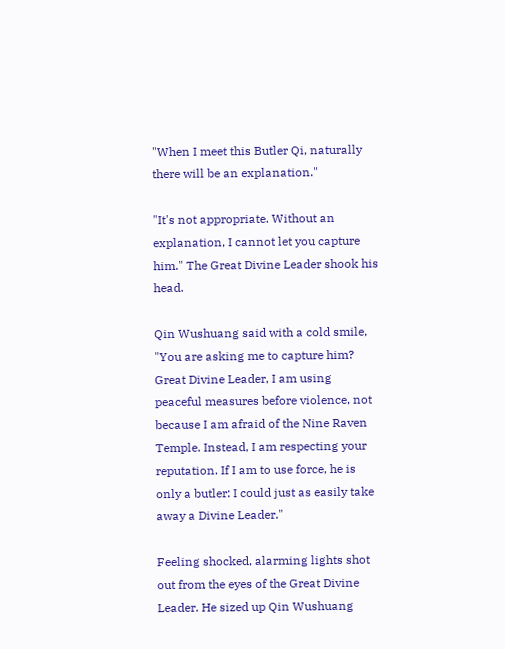"When I meet this Butler Qi, naturally there will be an explanation."

"It's not appropriate. Without an explanation, I cannot let you capture him." The Great Divine Leader shook his head.

Qin Wushuang said with a cold smile, "You are asking me to capture him? Great Divine Leader, I am using peaceful measures before violence, not because I am afraid of the Nine Raven Temple. Instead, I am respecting your reputation. If I am to use force, he is only a butler: I could just as easily take away a Divine Leader."

Feeling shocked, alarming lights shot out from the eyes of the Great Divine Leader. He sized up Qin Wushuang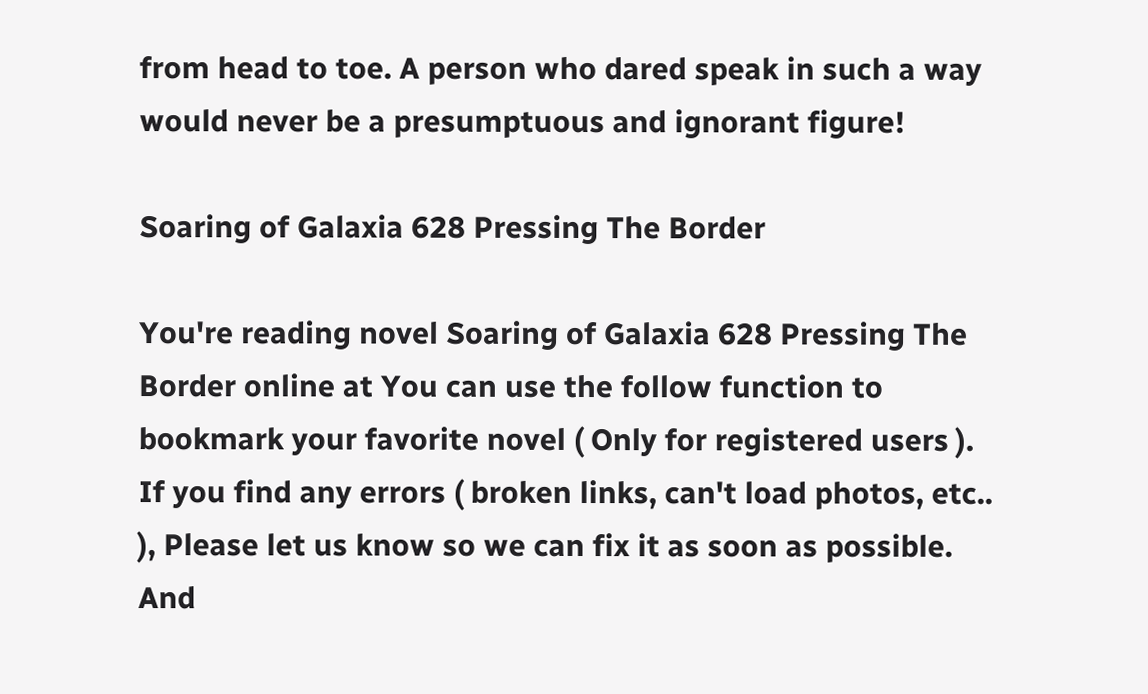from head to toe. A person who dared speak in such a way would never be a presumptuous and ignorant figure!

Soaring of Galaxia 628 Pressing The Border

You're reading novel Soaring of Galaxia 628 Pressing The Border online at You can use the follow function to bookmark your favorite novel ( Only for registered users ). If you find any errors ( broken links, can't load photos, etc.. ), Please let us know so we can fix it as soon as possible. And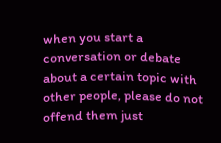when you start a conversation or debate about a certain topic with other people, please do not offend them just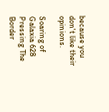because you don't like their opinions.

Soaring of Galaxia 628 Pressing The Border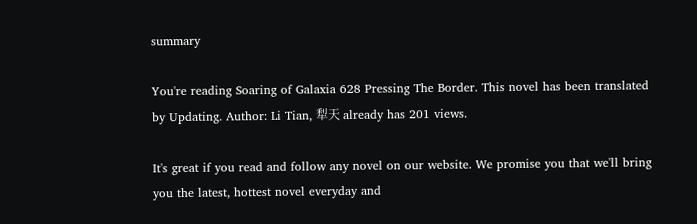summary

You're reading Soaring of Galaxia 628 Pressing The Border. This novel has been translated by Updating. Author: Li Tian, 犁天 already has 201 views.

It's great if you read and follow any novel on our website. We promise you that we'll bring you the latest, hottest novel everyday and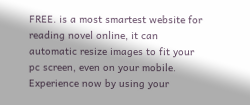FREE. is a most smartest website for reading novel online, it can automatic resize images to fit your pc screen, even on your mobile. Experience now by using your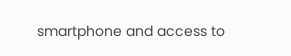smartphone and access to